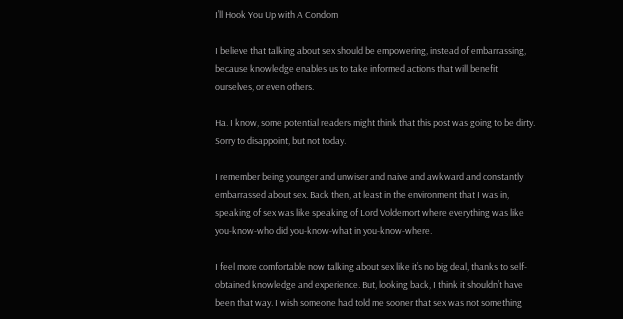I’ll Hook You Up with A Condom

I believe that talking about sex should be empowering, instead of embarrassing, because knowledge enables us to take informed actions that will benefit ourselves, or even others.

Ha. I know, some potential readers might think that this post was going to be dirty. Sorry to disappoint, but not today.

I remember being younger and unwiser and naive and awkward and constantly embarrassed about sex. Back then, at least in the environment that I was in, speaking of sex was like speaking of Lord Voldemort where everything was like you-know-who did you-know-what in you-know-where.

I feel more comfortable now talking about sex like it’s no big deal, thanks to self-obtained knowledge and experience. But, looking back, I think it shouldn’t have been that way. I wish someone had told me sooner that sex was not something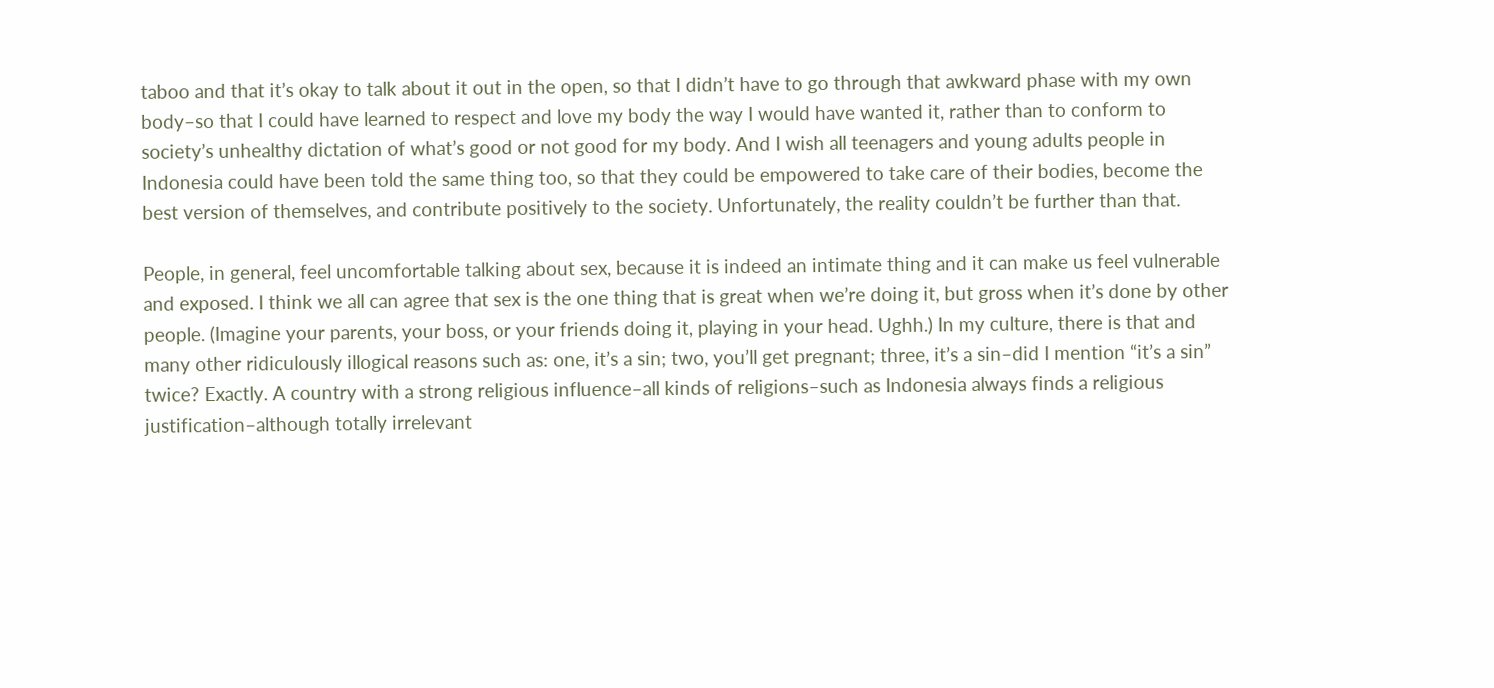taboo and that it’s okay to talk about it out in the open, so that I didn’t have to go through that awkward phase with my own body–so that I could have learned to respect and love my body the way I would have wanted it, rather than to conform to society’s unhealthy dictation of what’s good or not good for my body. And I wish all teenagers and young adults people in Indonesia could have been told the same thing too, so that they could be empowered to take care of their bodies, become the best version of themselves, and contribute positively to the society. Unfortunately, the reality couldn’t be further than that.

People, in general, feel uncomfortable talking about sex, because it is indeed an intimate thing and it can make us feel vulnerable and exposed. I think we all can agree that sex is the one thing that is great when we’re doing it, but gross when it’s done by other people. (Imagine your parents, your boss, or your friends doing it, playing in your head. Ughh.) In my culture, there is that and many other ridiculously illogical reasons such as: one, it’s a sin; two, you’ll get pregnant; three, it’s a sin–did I mention “it’s a sin” twice? Exactly. A country with a strong religious influence–all kinds of religions–such as Indonesia always finds a religious justification–although totally irrelevant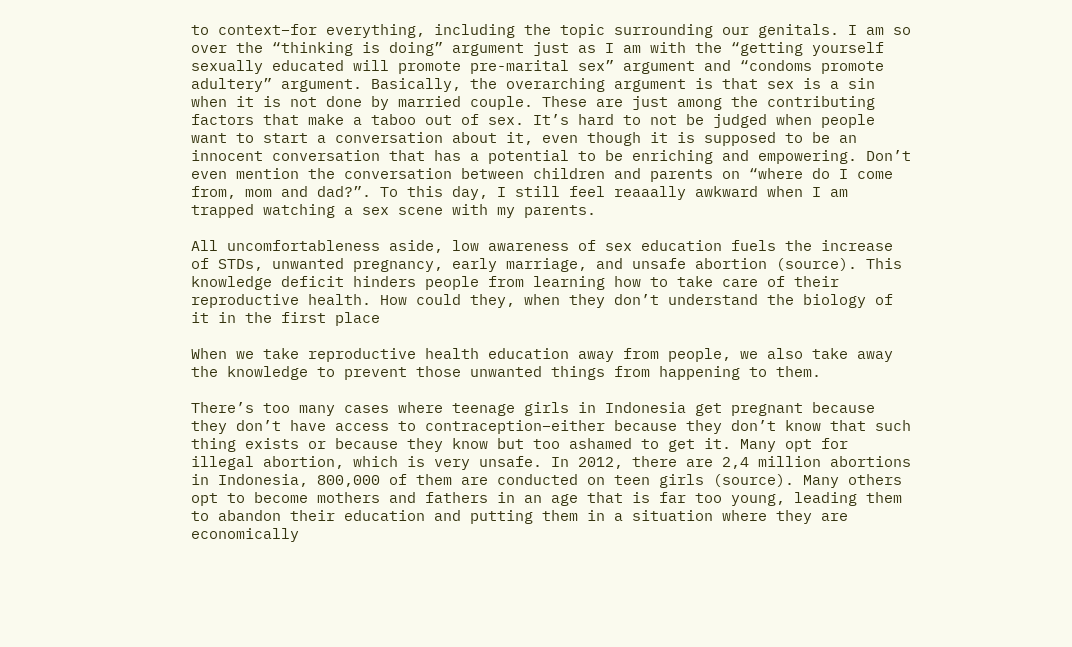to context–for everything, including the topic surrounding our genitals. I am so over the “thinking is doing” argument just as I am with the “getting yourself sexually educated will promote pre-marital sex” argument and “condoms promote adultery” argument. Basically, the overarching argument is that sex is a sin when it is not done by married couple. These are just among the contributing factors that make a taboo out of sex. It’s hard to not be judged when people want to start a conversation about it, even though it is supposed to be an innocent conversation that has a potential to be enriching and empowering. Don’t even mention the conversation between children and parents on “where do I come from, mom and dad?”. To this day, I still feel reaaally awkward when I am trapped watching a sex scene with my parents.

All uncomfortableness aside, low awareness of sex education fuels the increase of STDs, unwanted pregnancy, early marriage, and unsafe abortion (source). This knowledge deficit hinders people from learning how to take care of their reproductive health. How could they, when they don’t understand the biology of it in the first place

When we take reproductive health education away from people, we also take away the knowledge to prevent those unwanted things from happening to them.

There’s too many cases where teenage girls in Indonesia get pregnant because they don’t have access to contraception–either because they don’t know that such thing exists or because they know but too ashamed to get it. Many opt for illegal abortion, which is very unsafe. In 2012, there are 2,4 million abortions in Indonesia, 800,000 of them are conducted on teen girls (source). Many others opt to become mothers and fathers in an age that is far too young, leading them to abandon their education and putting them in a situation where they are economically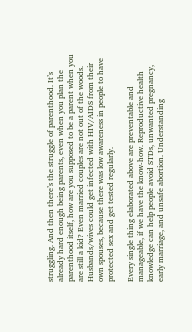struggling. And then there’s the struggle of parenthood. It’s already hard enough being parents, even when you plan the parenthood itself, how are you supposed to be a parent when you are still a kid? Even married couples are not out of the woods. Husbands/wives could get infected with HIV/AIDS from their own spouses, because there was low awareness in people to have protected sex and get tested regularly.

Every single thing elaborated above are preventable and manageable, if we have the know-how. Reproductive health knowledge can help people avoid STDs, unwanted pregnancy, early marriage, and unsafe abortion. Understanding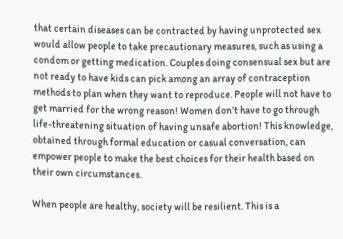that certain diseases can be contracted by having unprotected sex would allow people to take precautionary measures, such as using a condom or getting medication. Couples doing consensual sex but are not ready to have kids can pick among an array of contraception methods to plan when they want to reproduce. People will not have to get married for the wrong reason! Women don’t have to go through life-threatening situation of having unsafe abortion! This knowledge, obtained through formal education or casual conversation, can empower people to make the best choices for their health based on their own circumstances.

When people are healthy, society will be resilient. This is a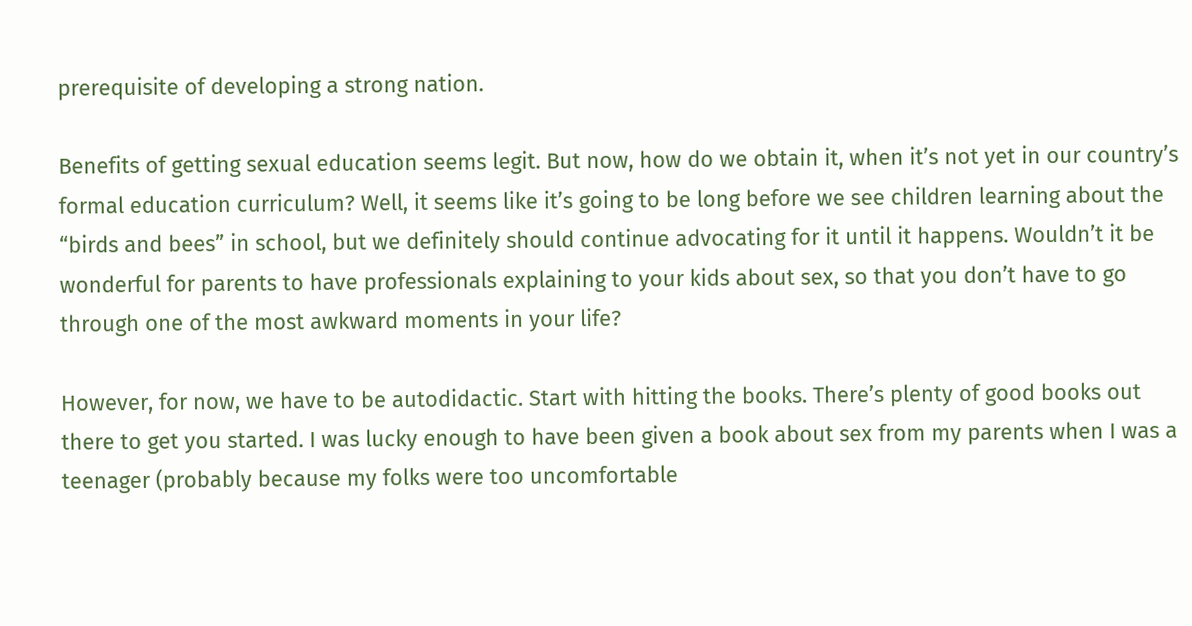prerequisite of developing a strong nation.

Benefits of getting sexual education seems legit. But now, how do we obtain it, when it’s not yet in our country’s formal education curriculum? Well, it seems like it’s going to be long before we see children learning about the “birds and bees” in school, but we definitely should continue advocating for it until it happens. Wouldn’t it be wonderful for parents to have professionals explaining to your kids about sex, so that you don’t have to go through one of the most awkward moments in your life?

However, for now, we have to be autodidactic. Start with hitting the books. There’s plenty of good books out there to get you started. I was lucky enough to have been given a book about sex from my parents when I was a teenager (probably because my folks were too uncomfortable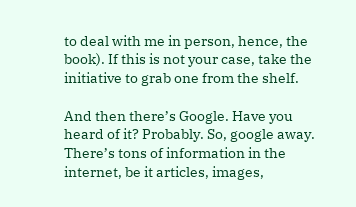to deal with me in person, hence, the book). If this is not your case, take the initiative to grab one from the shelf.

And then there’s Google. Have you heard of it? Probably. So, google away. There’s tons of information in the internet, be it articles, images,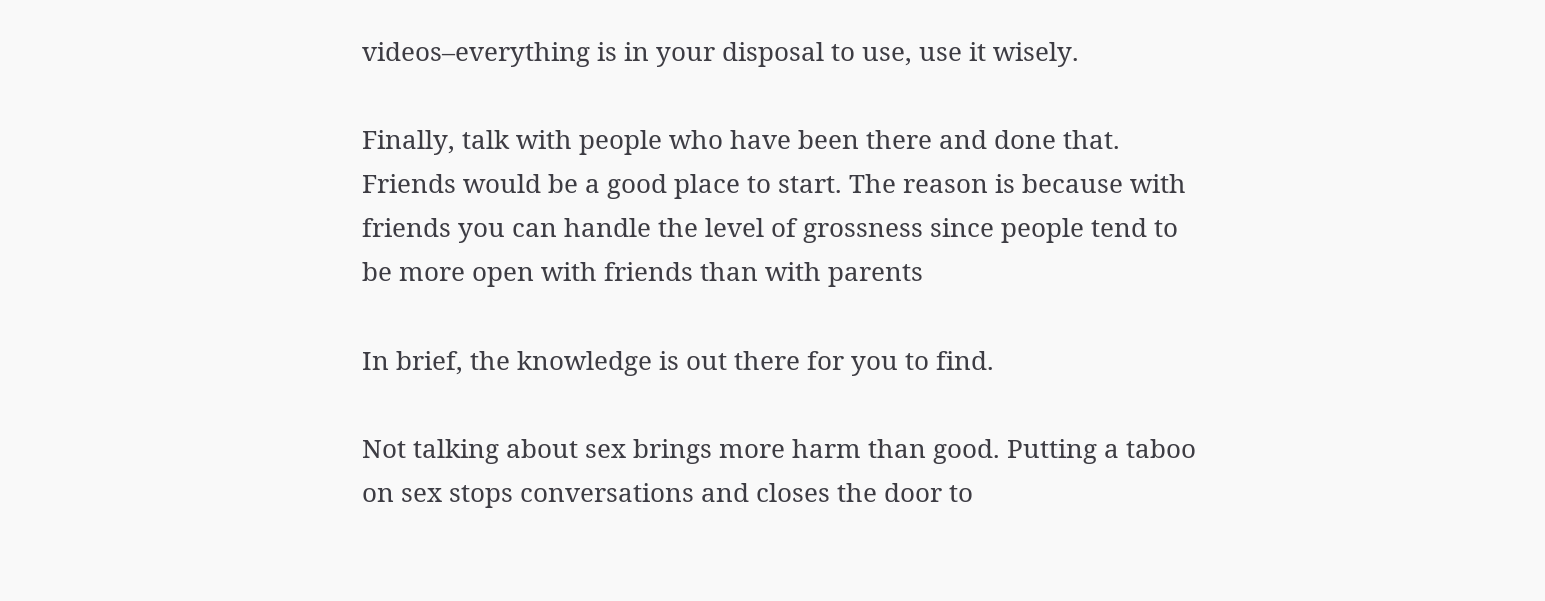videos–everything is in your disposal to use, use it wisely.

Finally, talk with people who have been there and done that. Friends would be a good place to start. The reason is because with friends you can handle the level of grossness since people tend to be more open with friends than with parents

In brief, the knowledge is out there for you to find.

Not talking about sex brings more harm than good. Putting a taboo on sex stops conversations and closes the door to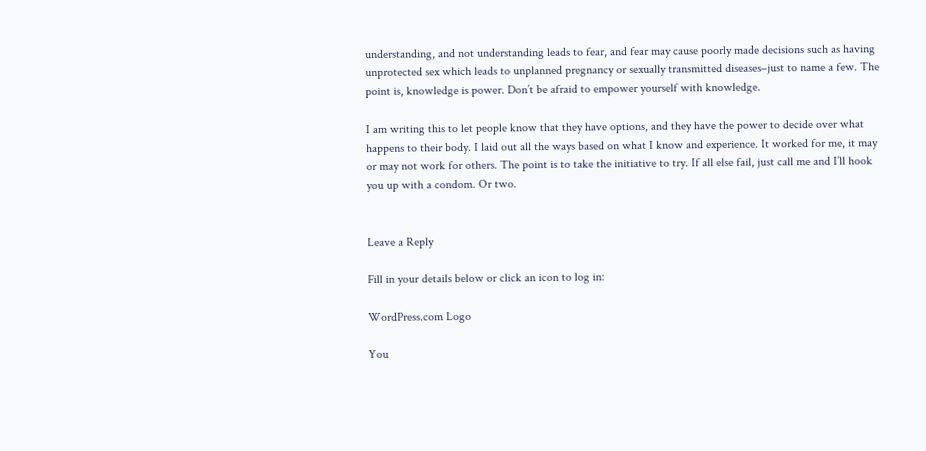understanding, and not understanding leads to fear, and fear may cause poorly made decisions such as having unprotected sex which leads to unplanned pregnancy or sexually transmitted diseases–just to name a few. The point is, knowledge is power. Don’t be afraid to empower yourself with knowledge.

I am writing this to let people know that they have options, and they have the power to decide over what happens to their body. I laid out all the ways based on what I know and experience. It worked for me, it may or may not work for others. The point is to take the initiative to try. If all else fail, just call me and I’ll hook you up with a condom. Or two.


Leave a Reply

Fill in your details below or click an icon to log in:

WordPress.com Logo

You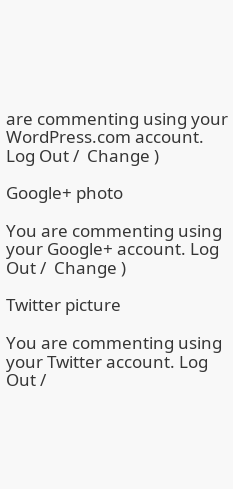are commenting using your WordPress.com account. Log Out /  Change )

Google+ photo

You are commenting using your Google+ account. Log Out /  Change )

Twitter picture

You are commenting using your Twitter account. Log Out /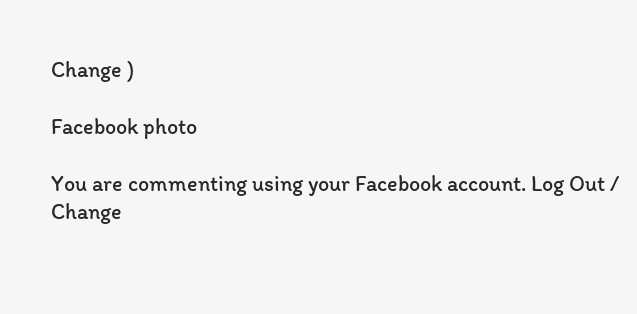Change )

Facebook photo

You are commenting using your Facebook account. Log Out /  Change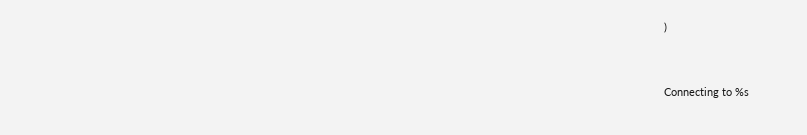)


Connecting to %s